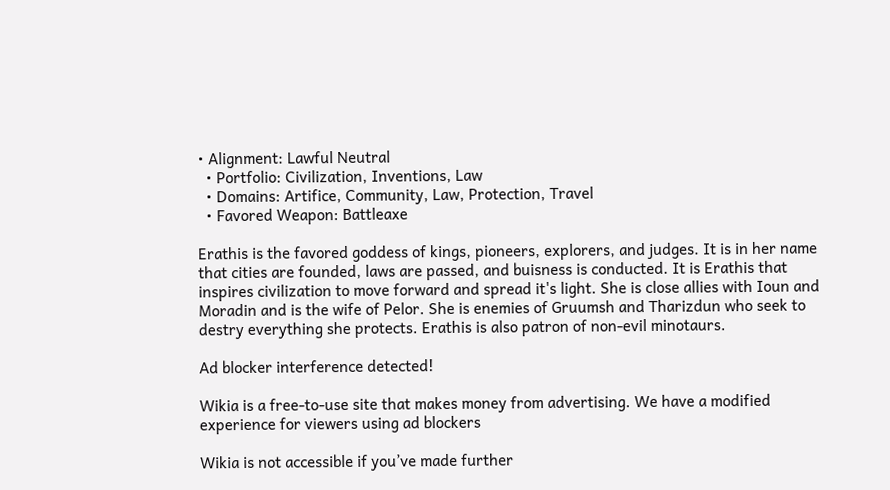• Alignment: Lawful Neutral
  • Portfolio: Civilization, Inventions, Law
  • Domains: Artifice, Community, Law, Protection, Travel
  • Favored Weapon: Battleaxe

Erathis is the favored goddess of kings, pioneers, explorers, and judges. It is in her name that cities are founded, laws are passed, and buisness is conducted. It is Erathis that inspires civilization to move forward and spread it's light. She is close allies with Ioun and Moradin and is the wife of Pelor. She is enemies of Gruumsh and Tharizdun who seek to destry everything she protects. Erathis is also patron of non-evil minotaurs.

Ad blocker interference detected!

Wikia is a free-to-use site that makes money from advertising. We have a modified experience for viewers using ad blockers

Wikia is not accessible if you’ve made further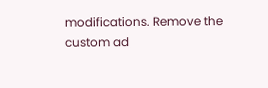modifications. Remove the custom ad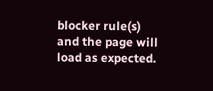blocker rule(s) and the page will load as expected.